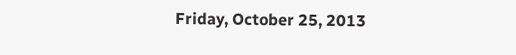Friday, October 25, 2013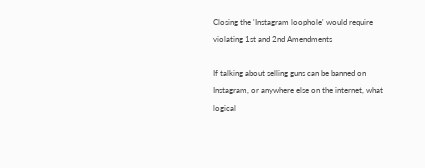Closing the 'Instagram loophole' would require violating 1st and 2nd Amendments

If talking about selling guns can be banned on Instagram, or anywhere else on the internet, what logical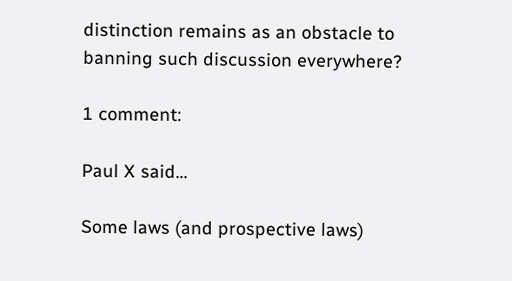distinction remains as an obstacle to banning such discussion everywhere?

1 comment:

Paul X said...

Some laws (and prospective laws)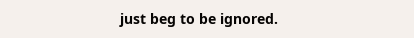just beg to be ignored.